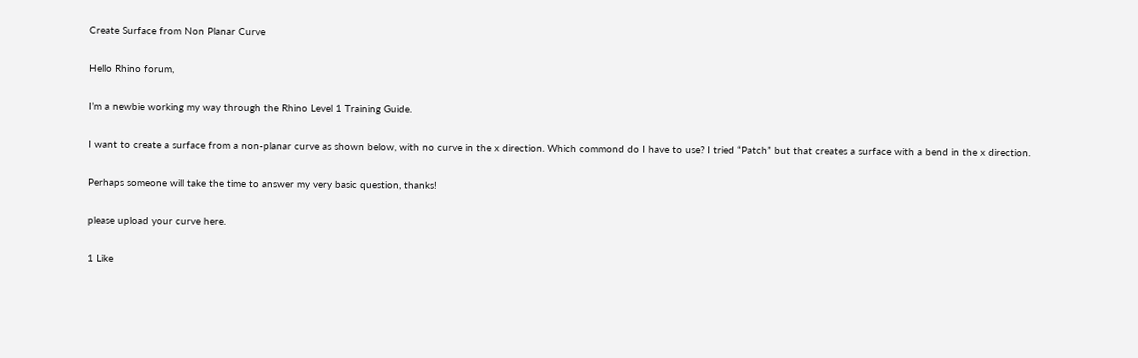Create Surface from Non Planar Curve

Hello Rhino forum,

I’m a newbie working my way through the Rhino Level 1 Training Guide.

I want to create a surface from a non-planar curve as shown below, with no curve in the x direction. Which commond do I have to use? I tried “Patch” but that creates a surface with a bend in the x direction.

Perhaps someone will take the time to answer my very basic question, thanks!

please upload your curve here.

1 Like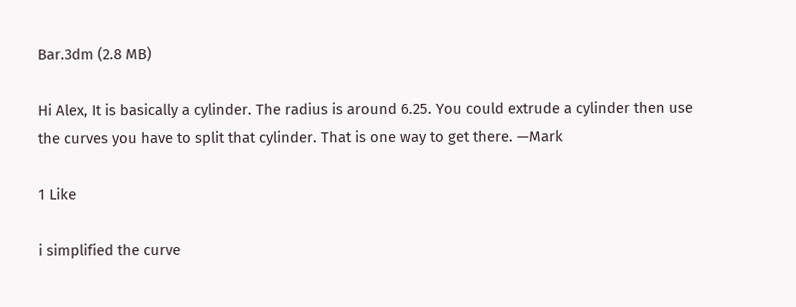Bar.3dm (2.8 MB)

Hi Alex, It is basically a cylinder. The radius is around 6.25. You could extrude a cylinder then use the curves you have to split that cylinder. That is one way to get there. —Mark

1 Like

i simplified the curve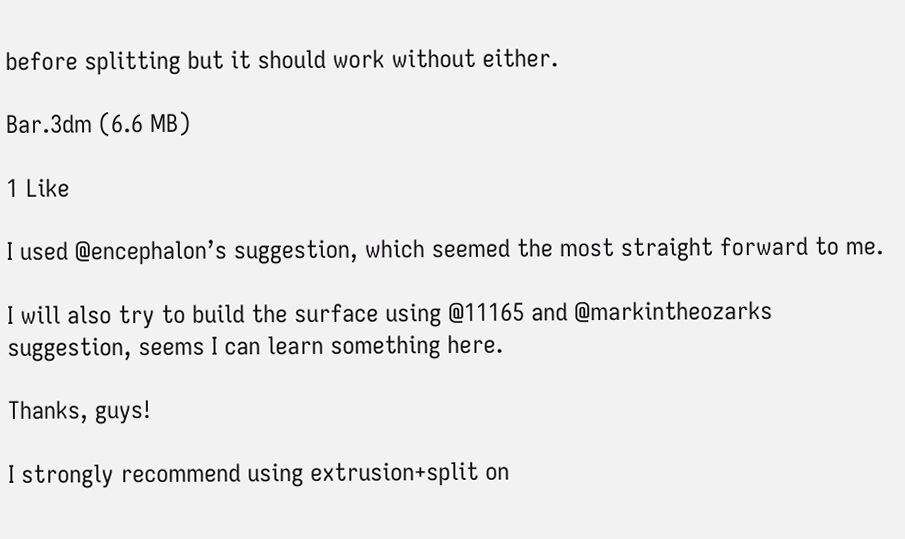before splitting but it should work without either.

Bar.3dm (6.6 MB)

1 Like

I used @encephalon’s suggestion, which seemed the most straight forward to me.

I will also try to build the surface using @11165 and @markintheozarks suggestion, seems I can learn something here.

Thanks, guys!

I strongly recommend using extrusion+split on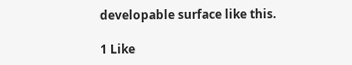developable surface like this.

1 Like